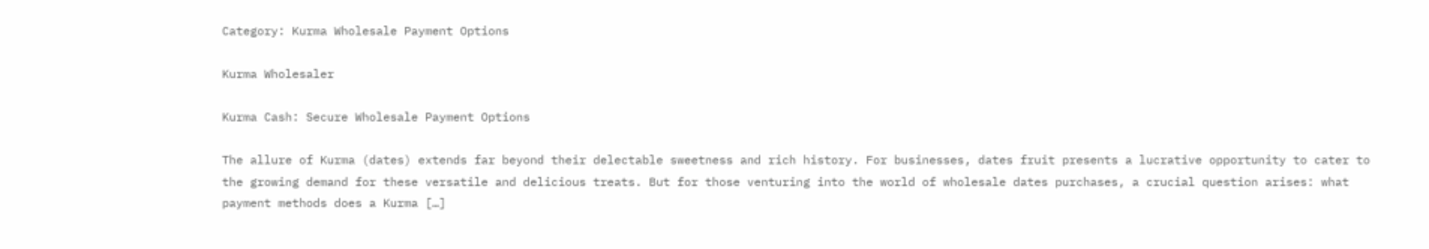Category: Kurma Wholesale Payment Options

Kurma Wholesaler

Kurma Cash: Secure Wholesale Payment Options

The allure of Kurma (dates) extends far beyond their delectable sweetness and rich history. For businesses, dates fruit presents a lucrative opportunity to cater to the growing demand for these versatile and delicious treats. But for those venturing into the world of wholesale dates purchases, a crucial question arises: what payment methods does a Kurma […]